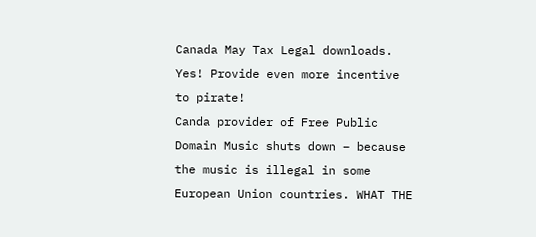Canada May Tax Legal downloads. Yes! Provide even more incentive to pirate!
Canda provider of Free Public Domain Music shuts down – because the music is illegal in some European Union countries. WHAT THE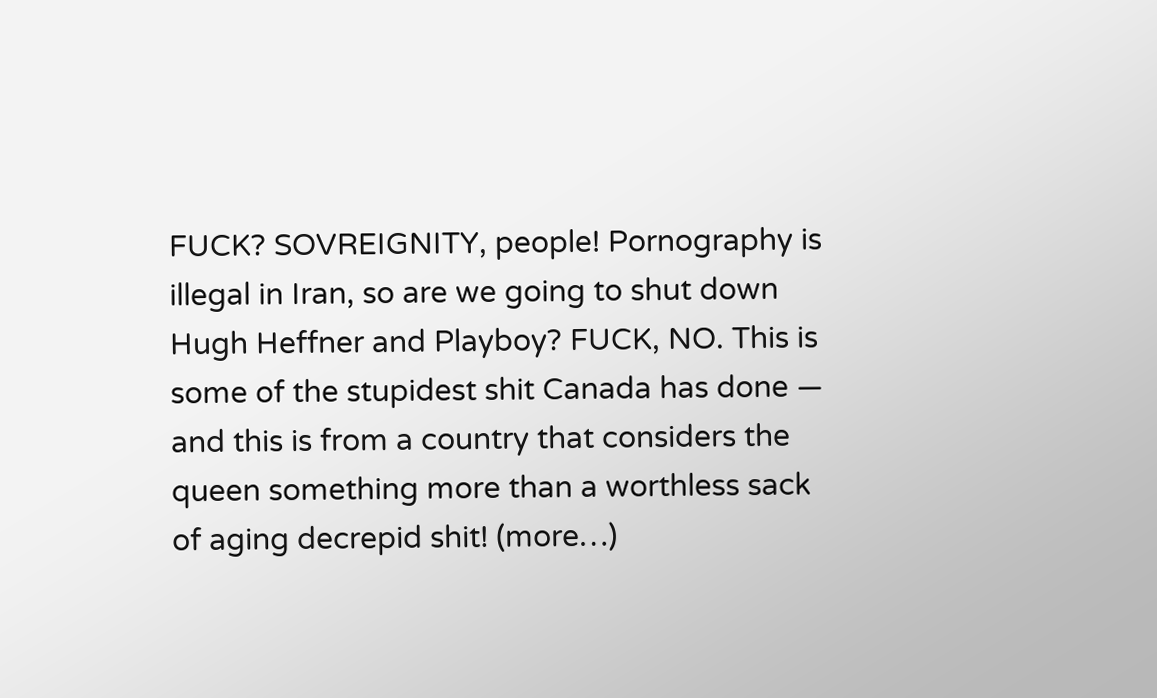FUCK? SOVREIGNITY, people! Pornography is illegal in Iran, so are we going to shut down Hugh Heffner and Playboy? FUCK, NO. This is some of the stupidest shit Canada has done — and this is from a country that considers the queen something more than a worthless sack of aging decrepid shit! (more…)